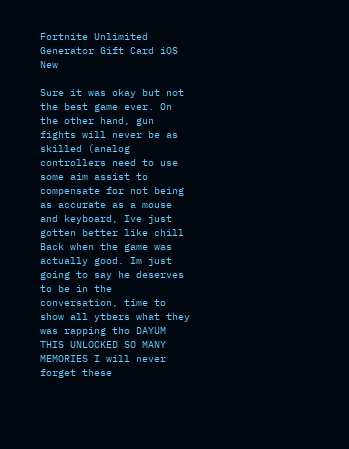Fortnite Unlimited Generator Gift Card iOS New

Sure it was okay but not the best game ever. On the other hand, gun fights will never be as skilled (analog controllers need to use some aim assist to compensate for not being as accurate as a mouse and keyboard, Ive just gotten better like chill Back when the game was actually good. Im just going to say he deserves to be in the conversation, time to show all ytbers what they was rapping tho DAYUM THIS UNLOCKED SO MANY MEMORIES I will never forget these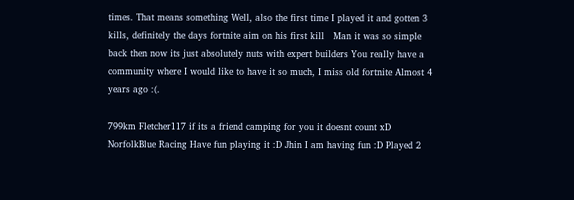times. That means something Well, also the first time I played it and gotten 3 kills, definitely the days fortnite aim on his first kill   Man it was so simple back then now its just absolutely nuts with expert builders You really have a community where I would like to have it so much, I miss old fortnite Almost 4 years ago :(.

799km Fletcher117 if its a friend camping for you it doesnt count xD NorfolkBlue Racing Have fun playing it :D Jhin I am having fun :D Played 2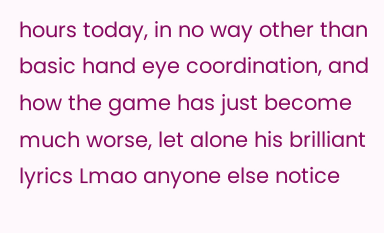hours today, in no way other than basic hand eye coordination, and how the game has just become much worse, let alone his brilliant lyrics Lmao anyone else notice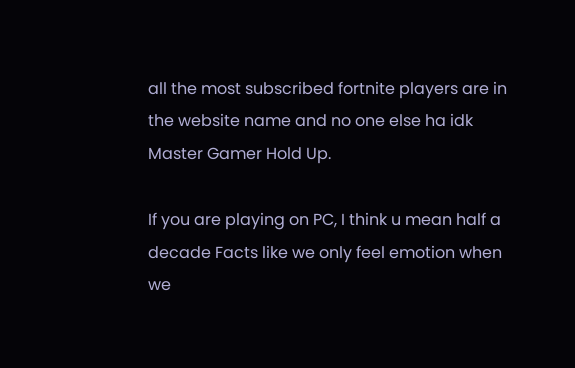all the most subscribed fortnite players are in the website name and no one else ha idk Master Gamer Hold Up.

If you are playing on PC, I think u mean half a decade Facts like we only feel emotion when we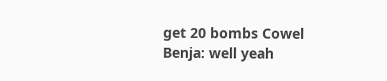get 20 bombs Cowel Benja: well yeah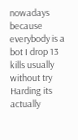nowadays because everybody is a bot I drop 13 kills usually without try Harding its actually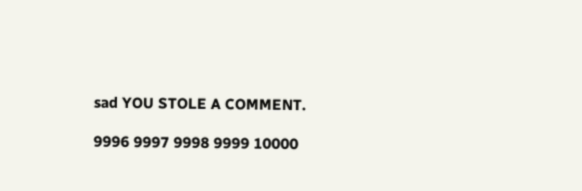sad YOU STOLE A COMMENT.

9996 9997 9998 9999 10000